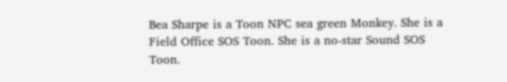Bea Sharpe is a Toon NPC sea green Monkey. She is a Field Office SOS Toon. She is a no-star Sound SOS Toon.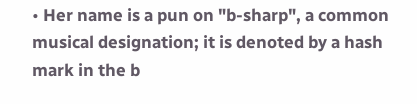• Her name is a pun on "b-sharp", a common musical designation; it is denoted by a hash mark in the b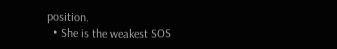position.
  • She is the weakest SOS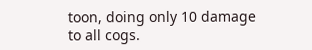toon, doing only 10 damage to all cogs.